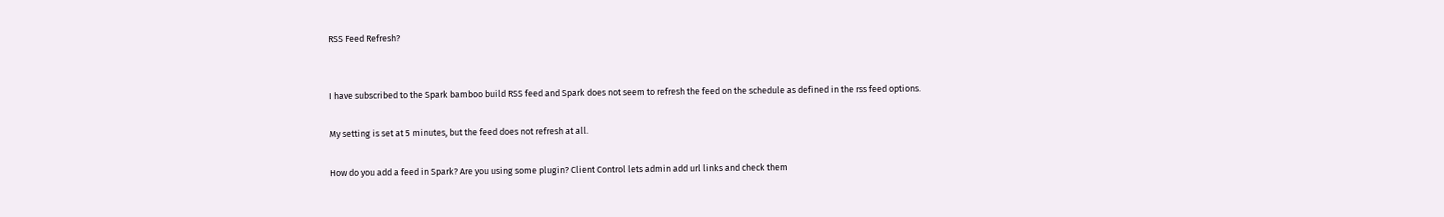RSS Feed Refresh?


I have subscribed to the Spark bamboo build RSS feed and Spark does not seem to refresh the feed on the schedule as defined in the rss feed options.

My setting is set at 5 minutes, but the feed does not refresh at all.

How do you add a feed in Spark? Are you using some plugin? Client Control lets admin add url links and check them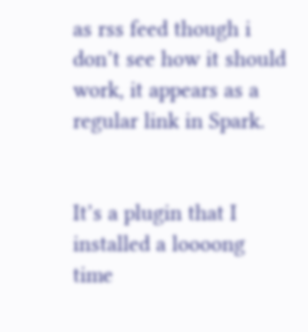as rss feed though i don’t see how it should work, it appears as a regular link in Spark.


It’s a plugin that I installed a loooong time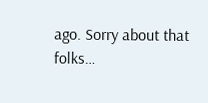ago. Sorry about that folks…